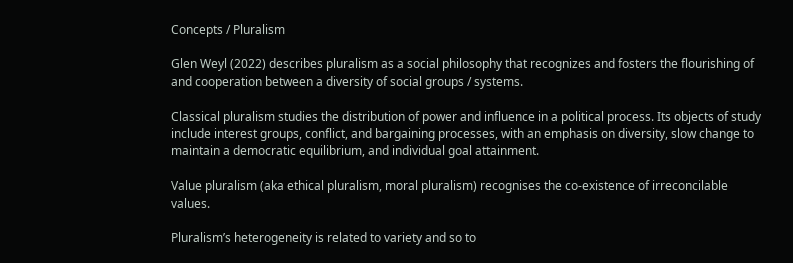Concepts / Pluralism

Glen Weyl (2022) describes pluralism as a social philosophy that recognizes and fosters the flourishing of and cooperation between a diversity of social groups / systems.

Classical pluralism studies the distribution of power and influence in a political process. Its objects of study include interest groups, conflict, and bargaining processes, with an emphasis on diversity, slow change to maintain a democratic equilibrium, and individual goal attainment.

Value pluralism (aka ethical pluralism, moral pluralism) recognises the co-existence of irreconcilable values.

Pluralism’s heterogeneity is related to variety and so to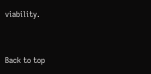viability.


Back to top